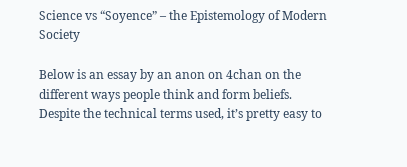Science vs “Soyence” – the Epistemology of Modern Society

Below is an essay by an anon on 4chan on the different ways people think and form beliefs.  Despite the technical terms used, it’s pretty easy to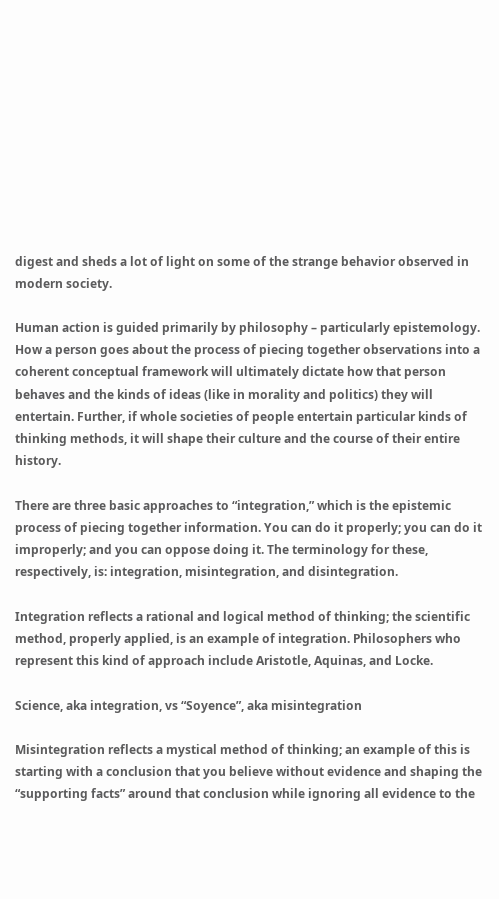digest and sheds a lot of light on some of the strange behavior observed in modern society.

Human action is guided primarily by philosophy – particularly epistemology. How a person goes about the process of piecing together observations into a coherent conceptual framework will ultimately dictate how that person behaves and the kinds of ideas (like in morality and politics) they will entertain. Further, if whole societies of people entertain particular kinds of thinking methods, it will shape their culture and the course of their entire history.

There are three basic approaches to “integration,” which is the epistemic process of piecing together information. You can do it properly; you can do it improperly; and you can oppose doing it. The terminology for these, respectively, is: integration, misintegration, and disintegration.

Integration reflects a rational and logical method of thinking; the scientific method, properly applied, is an example of integration. Philosophers who represent this kind of approach include Aristotle, Aquinas, and Locke.

Science, aka integration, vs “Soyence”, aka misintegration

Misintegration reflects a mystical method of thinking; an example of this is starting with a conclusion that you believe without evidence and shaping the “supporting facts” around that conclusion while ignoring all evidence to the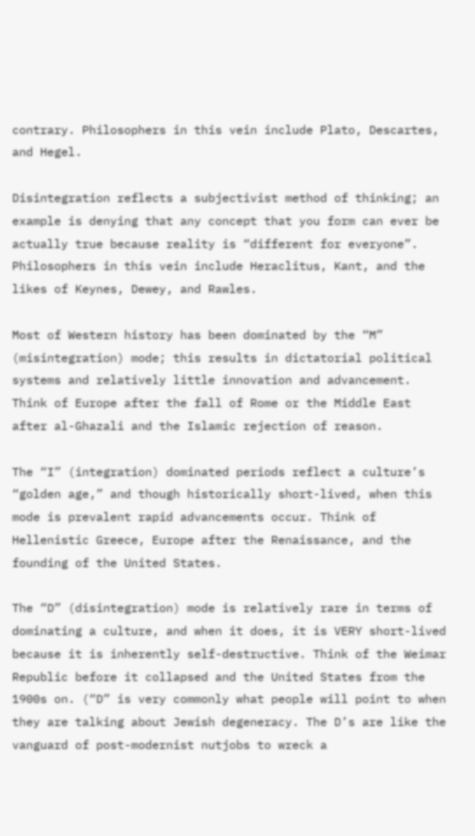contrary. Philosophers in this vein include Plato, Descartes, and Hegel.

Disintegration reflects a subjectivist method of thinking; an example is denying that any concept that you form can ever be actually true because reality is “different for everyone”. Philosophers in this vein include Heraclitus, Kant, and the likes of Keynes, Dewey, and Rawles.

Most of Western history has been dominated by the “M” (misintegration) mode; this results in dictatorial political systems and relatively little innovation and advancement. Think of Europe after the fall of Rome or the Middle East after al-Ghazali and the Islamic rejection of reason.

The “I” (integration) dominated periods reflect a culture’s “golden age,” and though historically short-lived, when this mode is prevalent rapid advancements occur. Think of Hellenistic Greece, Europe after the Renaissance, and the founding of the United States.

The “D” (disintegration) mode is relatively rare in terms of dominating a culture, and when it does, it is VERY short-lived because it is inherently self-destructive. Think of the Weimar Republic before it collapsed and the United States from the 1900s on. (“D” is very commonly what people will point to when they are talking about Jewish degeneracy. The D’s are like the vanguard of post-modernist nutjobs to wreck a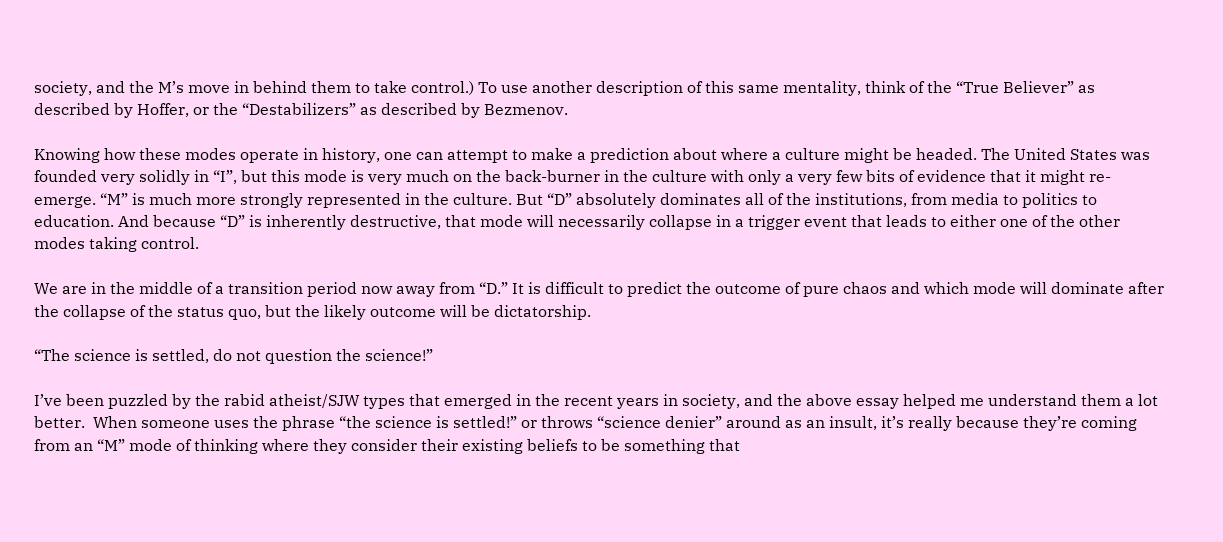society, and the M’s move in behind them to take control.) To use another description of this same mentality, think of the “True Believer” as described by Hoffer, or the “Destabilizers” as described by Bezmenov.

Knowing how these modes operate in history, one can attempt to make a prediction about where a culture might be headed. The United States was founded very solidly in “I”, but this mode is very much on the back-burner in the culture with only a very few bits of evidence that it might re-emerge. “M” is much more strongly represented in the culture. But “D” absolutely dominates all of the institutions, from media to politics to education. And because “D” is inherently destructive, that mode will necessarily collapse in a trigger event that leads to either one of the other modes taking control.

We are in the middle of a transition period now away from “D.” It is difficult to predict the outcome of pure chaos and which mode will dominate after the collapse of the status quo, but the likely outcome will be dictatorship.

“The science is settled, do not question the science!”

I’ve been puzzled by the rabid atheist/SJW types that emerged in the recent years in society, and the above essay helped me understand them a lot better.  When someone uses the phrase “the science is settled!” or throws “science denier” around as an insult, it’s really because they’re coming from an “M” mode of thinking where they consider their existing beliefs to be something that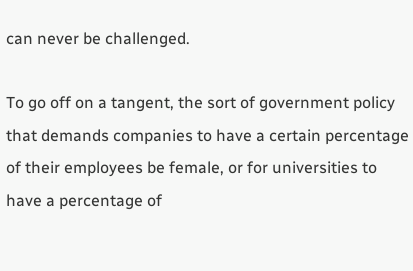can never be challenged.

To go off on a tangent, the sort of government policy that demands companies to have a certain percentage of their employees be female, or for universities to have a percentage of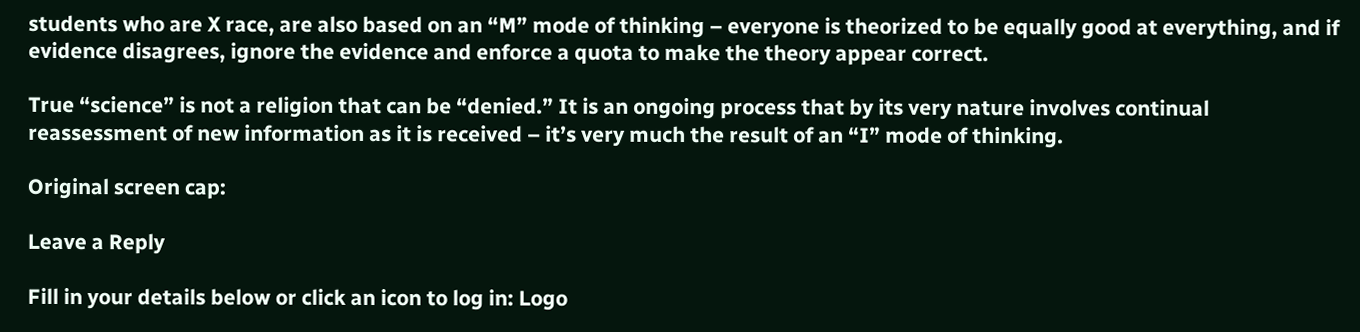students who are X race, are also based on an “M” mode of thinking – everyone is theorized to be equally good at everything, and if evidence disagrees, ignore the evidence and enforce a quota to make the theory appear correct.

True “science” is not a religion that can be “denied.” It is an ongoing process that by its very nature involves continual reassessment of new information as it is received – it’s very much the result of an “I” mode of thinking.

Original screen cap:

Leave a Reply

Fill in your details below or click an icon to log in: Logo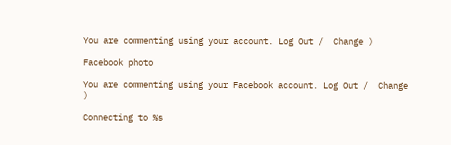You are commenting using your account. Log Out /  Change )

Facebook photo

You are commenting using your Facebook account. Log Out /  Change )

Connecting to %s